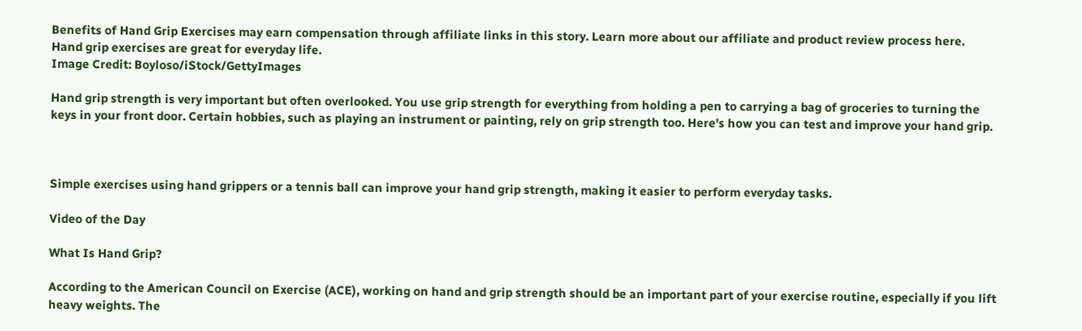Benefits of Hand Grip Exercises may earn compensation through affiliate links in this story. Learn more about our affiliate and product review process here.
Hand grip exercises are great for everyday life.
Image Credit: Boyloso/iStock/GettyImages

Hand grip strength is very important but often overlooked. You use grip strength for everything from holding a pen to carrying a bag of groceries to turning the keys in your front door. Certain hobbies, such as playing an instrument or painting, rely on grip strength too. Here's how you can test and improve your hand grip.



Simple exercises using hand grippers or a tennis ball can improve your hand grip strength, making it easier to perform everyday tasks.

Video of the Day

What Is Hand Grip?

According to the American Council on Exercise (ACE), working on hand and grip strength should be an important part of your exercise routine, especially if you lift heavy weights. The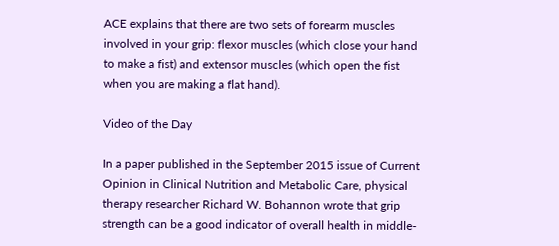ACE explains that there are two sets of forearm muscles involved in your grip: flexor muscles (which close your hand to make a fist) and extensor muscles (which open the fist when you are making a flat hand).

Video of the Day

In a paper published in the September 2015 issue of Current Opinion in Clinical Nutrition and Metabolic Care, physical therapy researcher Richard W. Bohannon wrote that grip strength can be a good indicator of overall health in middle-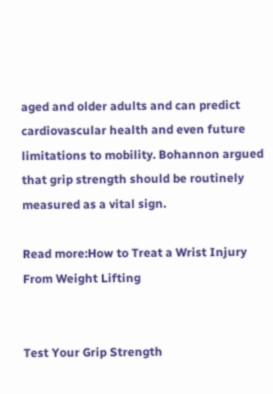aged and older adults and can predict cardiovascular health and even future limitations to mobility. Bohannon argued that grip strength should be routinely measured as a vital sign.

Read more:How to Treat a Wrist Injury From Weight Lifting


Test Your Grip Strength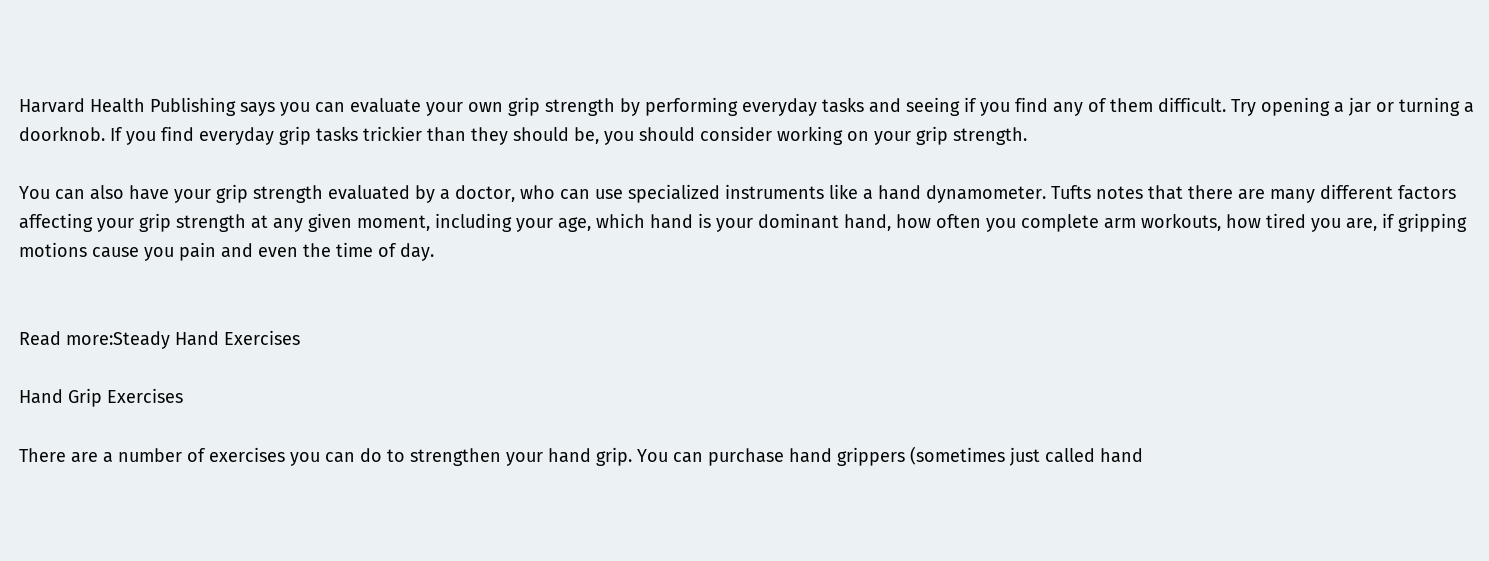Harvard Health Publishing says you can evaluate your own grip strength by performing everyday tasks and seeing if you find any of them difficult. Try opening a jar or turning a doorknob. If you find everyday grip tasks trickier than they should be, you should consider working on your grip strength.

You can also have your grip strength evaluated by a doctor, who can use specialized instruments like a hand dynamometer. Tufts notes that there are many different factors affecting your grip strength at any given moment, including your age, which hand is your dominant hand, how often you complete arm workouts, how tired you are, if gripping motions cause you pain and even the time of day.


Read more:Steady Hand Exercises

Hand Grip Exercises

There are a number of exercises you can do to strengthen your hand grip. You can purchase hand grippers (sometimes just called hand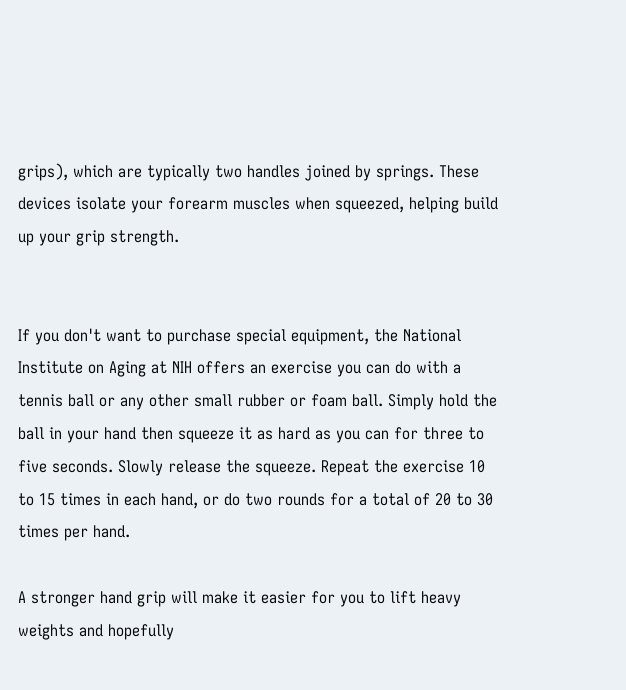grips), which are typically two handles joined by springs. These devices isolate your forearm muscles when squeezed, helping build up your grip strength.


If you don't want to purchase special equipment, the National Institute on Aging at NIH offers an exercise you can do with a tennis ball or any other small rubber or foam ball. Simply hold the ball in your hand then squeeze it as hard as you can for three to five seconds. Slowly release the squeeze. Repeat the exercise 10 to 15 times in each hand, or do two rounds for a total of 20 to 30 times per hand.

A stronger hand grip will make it easier for you to lift heavy weights and hopefully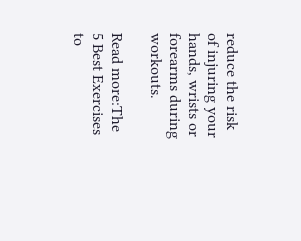reduce the risk of injuring your hands, wrists or forearms during workouts.

Read more:The 5 Best Exercises to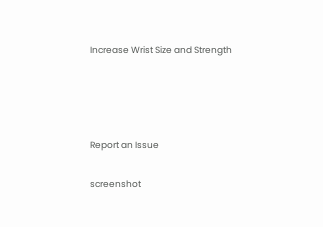Increase Wrist Size and Strength




Report an Issue

screenshot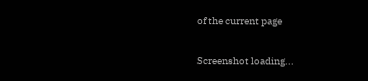of the current page

Screenshot loading...